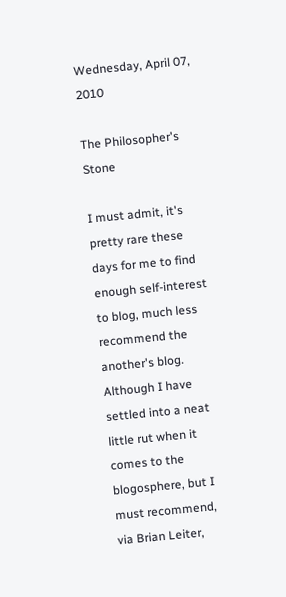Wednesday, April 07, 2010

The Philosopher's Stone

I must admit, it's pretty rare these days for me to find enough self-interest to blog, much less recommend the another's blog. Although I have settled into a neat little rut when it comes to the blogosphere, but I must recommend, via Brian Leiter,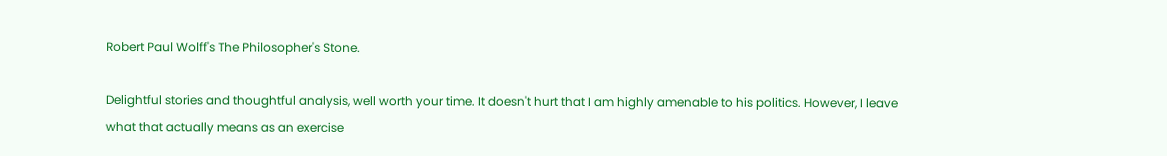Robert Paul Wolff's The Philosopher's Stone.

Delightful stories and thoughtful analysis, well worth your time. It doesn't hurt that I am highly amenable to his politics. However, I leave what that actually means as an exercise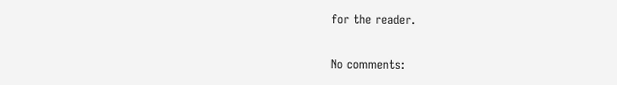for the reader.

No comments: